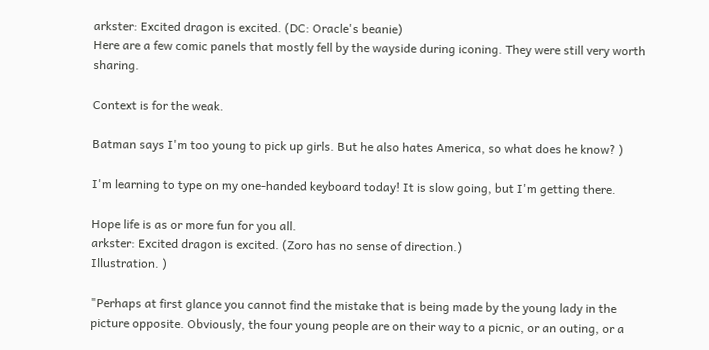arkster: Excited dragon is excited. (DC: Oracle's beanie)
Here are a few comic panels that mostly fell by the wayside during iconing. They were still very worth sharing.

Context is for the weak.

Batman says I'm too young to pick up girls. But he also hates America, so what does he know? )

I'm learning to type on my one-handed keyboard today! It is slow going, but I'm getting there.

Hope life is as or more fun for you all.
arkster: Excited dragon is excited. (Zoro has no sense of direction.)
Illustration. )

"Perhaps at first glance you cannot find the mistake that is being made by the young lady in the picture opposite. Obviously, the four young people are on their way to a picnic, or an outing, or a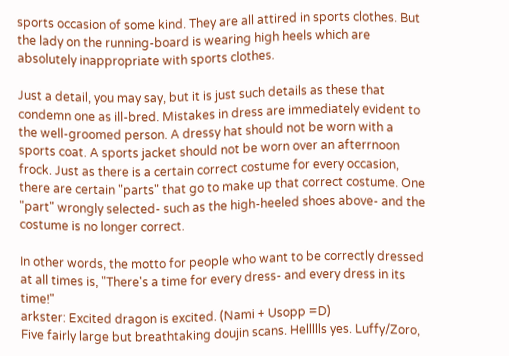sports occasion of some kind. They are all attired in sports clothes. But the lady on the running-board is wearing high heels which are absolutely inappropriate with sports clothes.

Just a detail, you may say, but it is just such details as these that condemn one as ill-bred. Mistakes in dress are immediately evident to the well-groomed person. A dressy hat should not be worn with a sports coat. A sports jacket should not be worn over an afterrnoon frock. Just as there is a certain correct costume for every occasion, there are certain "parts" that go to make up that correct costume. One "part" wrongly selected- such as the high-heeled shoes above- and the costume is no longer correct.

In other words, the motto for people who want to be correctly dressed at all times is, "There's a time for every dress- and every dress in its time!"
arkster: Excited dragon is excited. (Nami + Usopp =D)
Five fairly large but breathtaking doujin scans. Hellllls yes. Luffy/Zoro,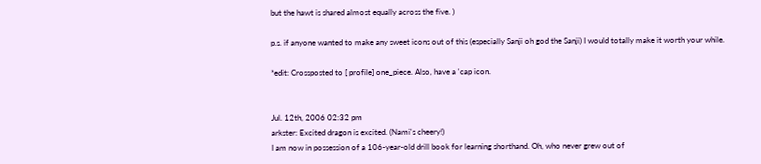but the hawt is shared almost equally across the five. )

p.s. if anyone wanted to make any sweet icons out of this (especially Sanji oh god the Sanji) I would totally make it worth your while.

*edit: Crossposted to [ profile] one_piece. Also, have a 'cap icon.


Jul. 12th, 2006 02:32 pm
arkster: Excited dragon is excited. (Nami's cheery!)
I am now in possession of a 106-year-old drill book for learning shorthand. Oh, who never grew out of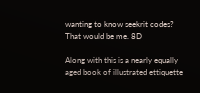wanting to know seekrit codes? That would be me. 8D

Along with this is a nearly equally aged book of illustrated ettiquette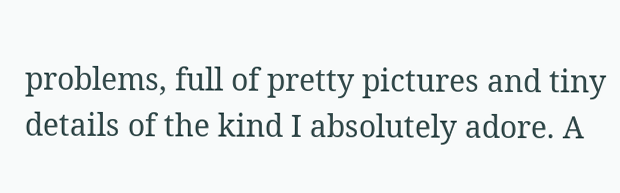problems, full of pretty pictures and tiny details of the kind I absolutely adore. A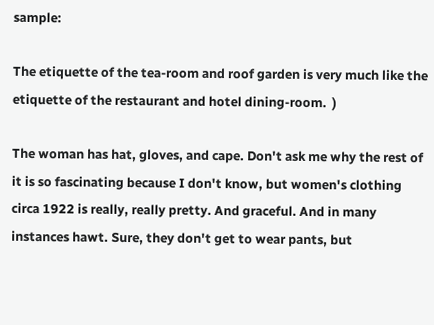sample:

The etiquette of the tea-room and roof garden is very much like the etiquette of the restaurant and hotel dining-room.  )

The woman has hat, gloves, and cape. Don't ask me why the rest of it is so fascinating because I don't know, but women's clothing circa 1922 is really, really pretty. And graceful. And in many instances hawt. Sure, they don't get to wear pants, but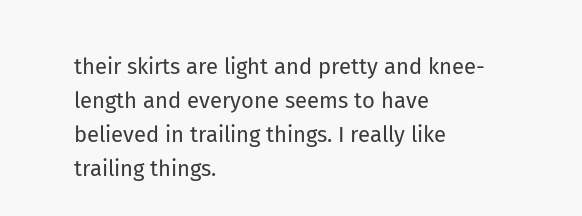their skirts are light and pretty and knee-length and everyone seems to have believed in trailing things. I really like trailing things.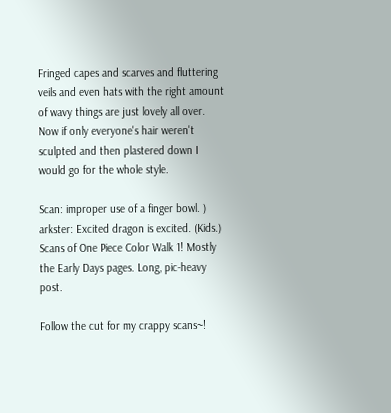Fringed capes and scarves and fluttering veils and even hats with the right amount of wavy things are just lovely all over. Now if only everyone's hair weren't sculpted and then plastered down I would go for the whole style.

Scan: improper use of a finger bowl. )
arkster: Excited dragon is excited. (Kids.)
Scans of One Piece Color Walk 1! Mostly the Early Days pages. Long, pic-heavy post.

Follow the cut for my crappy scans~!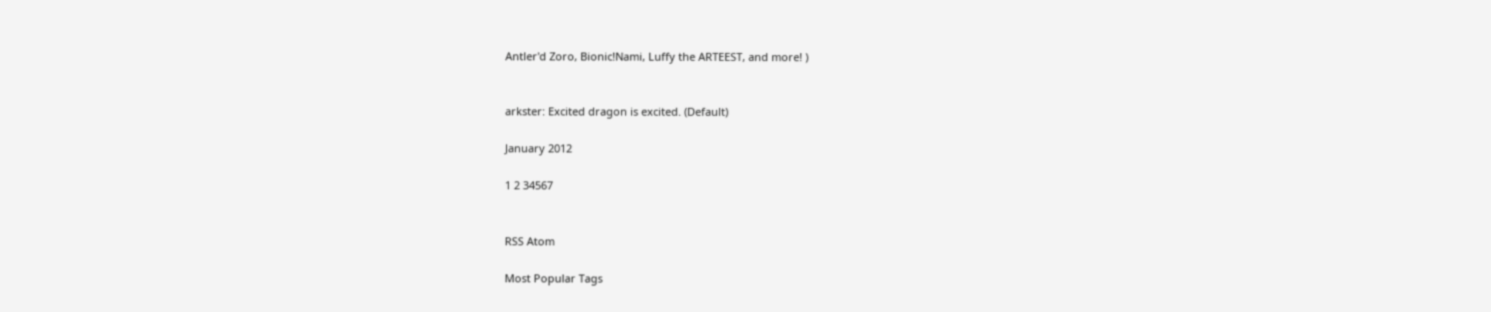Antler'd Zoro, Bionic!Nami, Luffy the ARTEEST, and more! )


arkster: Excited dragon is excited. (Default)

January 2012

1 2 34567


RSS Atom

Most Popular Tags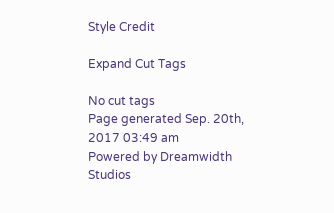Style Credit

Expand Cut Tags

No cut tags
Page generated Sep. 20th, 2017 03:49 am
Powered by Dreamwidth Studios